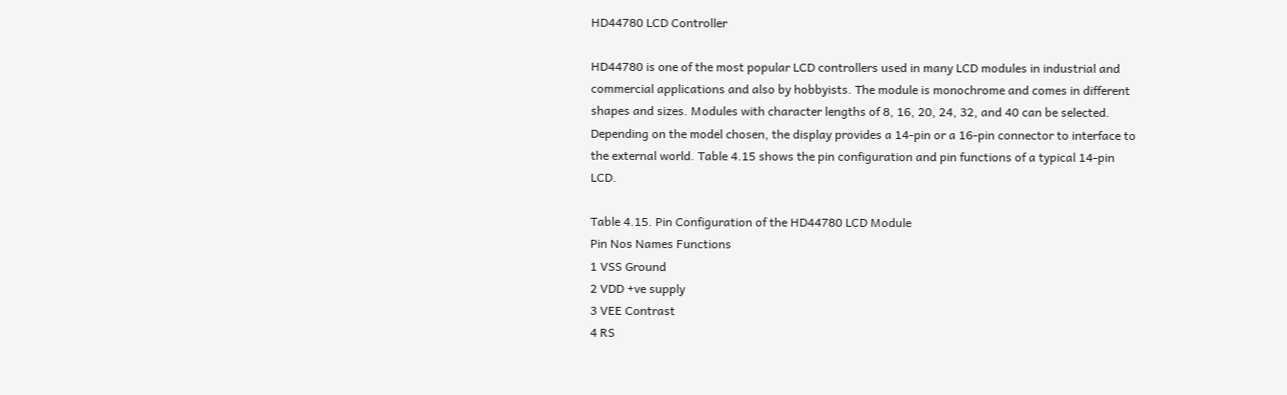HD44780 LCD Controller

HD44780 is one of the most popular LCD controllers used in many LCD modules in industrial and commercial applications and also by hobbyists. The module is monochrome and comes in different shapes and sizes. Modules with character lengths of 8, 16, 20, 24, 32, and 40 can be selected. Depending on the model chosen, the display provides a 14-pin or a 16-pin connector to interface to the external world. Table 4.15 shows the pin configuration and pin functions of a typical 14-pin LCD.

Table 4.15. Pin Configuration of the HD44780 LCD Module
Pin Nos Names Functions
1 VSS Ground
2 VDD +ve supply
3 VEE Contrast
4 RS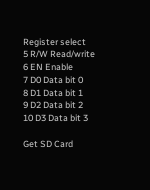Register select
5 R/W Read/write
6 EN Enable
7 D0 Data bit 0
8 D1 Data bit 1
9 D2 Data bit 2
10 D3 Data bit 3

Get SD Card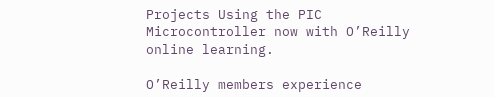Projects Using the PIC Microcontroller now with O’Reilly online learning.

O’Reilly members experience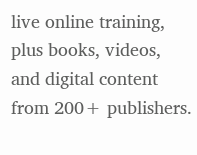live online training, plus books, videos, and digital content from 200+ publishers.